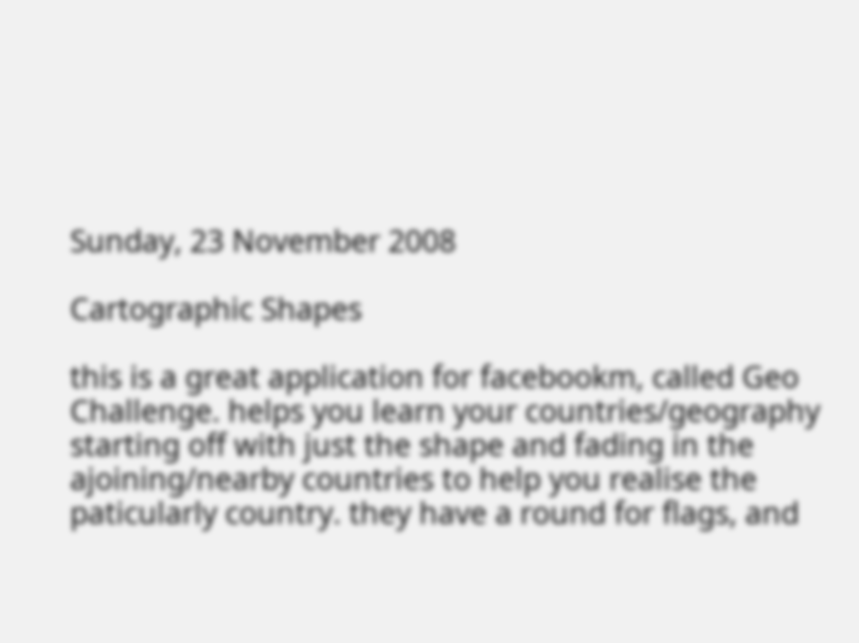Sunday, 23 November 2008

Cartographic Shapes

this is a great application for facebookm, called Geo Challenge. helps you learn your countries/geography starting off with just the shape and fading in the ajoining/nearby countries to help you realise the paticularly country. they have a round for flags, and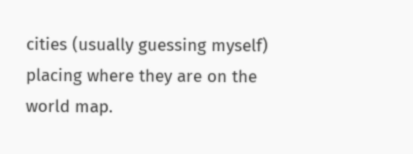cities (usually guessing myself) placing where they are on the world map.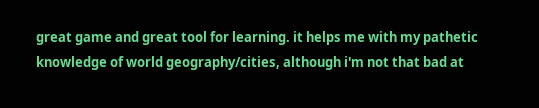great game and great tool for learning. it helps me with my pathetic knowledge of world geography/cities, although i'm not that bad at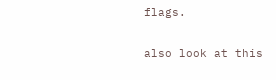flags.

also look at this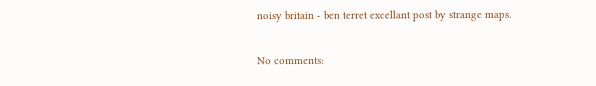noisy britain - ben terret excellant post by strange maps.

No comments: